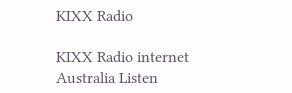KIXX Radio

KIXX Radio internet Australia Listen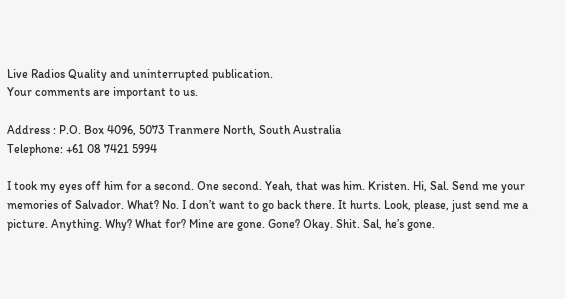Live Radios Quality and uninterrupted publication.
Your comments are important to us.

Address : P.O. Box 4096, 5073 Tranmere North, South Australia
Telephone: +61 08 7421 5994

I took my eyes off him for a second. One second. Yeah, that was him. Kristen. Hi, Sal. Send me your memories of Salvador. What? No. I don’t want to go back there. It hurts. Look, please, just send me a picture. Anything. Why? What for? Mine are gone. Gone? Okay. Shit. Sal, he’s gone.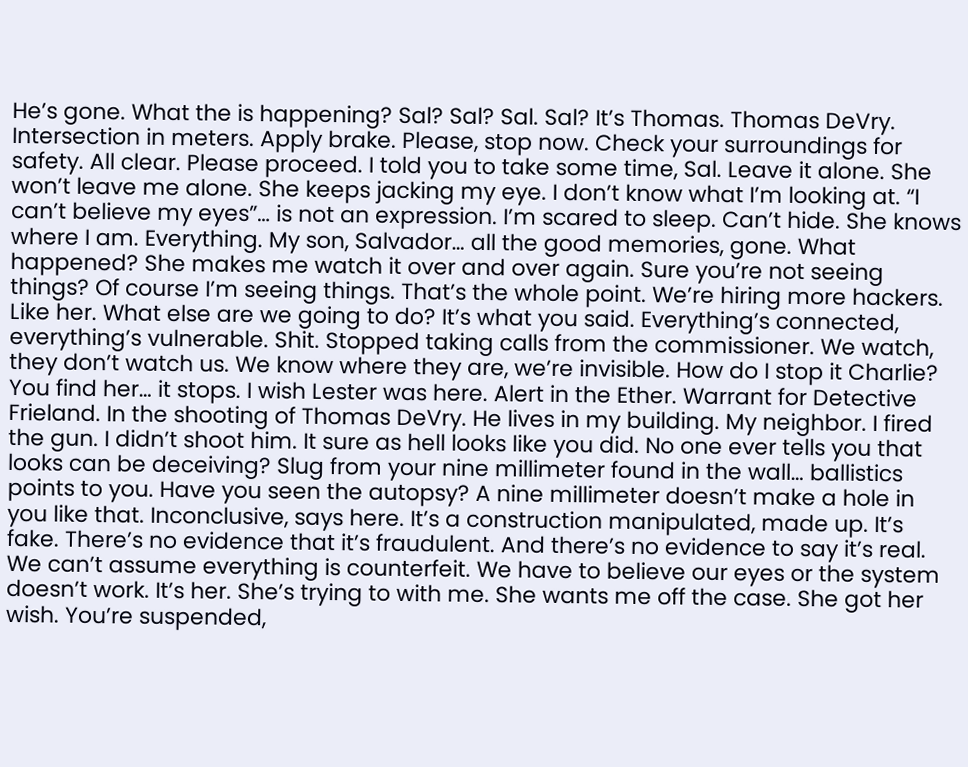He’s gone. What the is happening? Sal? Sal? Sal. Sal? It’s Thomas. Thomas DeVry. Intersection in meters. Apply brake. Please, stop now. Check your surroundings for safety. All clear. Please proceed. I told you to take some time, Sal. Leave it alone. She won’t leave me alone. She keeps jacking my eye. I don’t know what I’m looking at. “I can’t believe my eyes”… is not an expression. I’m scared to sleep. Can’t hide. She knows where I am. Everything. My son, Salvador… all the good memories, gone. What happened? She makes me watch it over and over again. Sure you’re not seeing things? Of course I’m seeing things. That’s the whole point. We’re hiring more hackers. Like her. What else are we going to do? It’s what you said. Everything’s connected, everything’s vulnerable. Shit. Stopped taking calls from the commissioner. We watch, they don’t watch us. We know where they are, we’re invisible. How do I stop it Charlie? You find her… it stops. I wish Lester was here. Alert in the Ether. Warrant for Detective Frieland. In the shooting of Thomas DeVry. He lives in my building. My neighbor. I fired the gun. I didn’t shoot him. It sure as hell looks like you did. No one ever tells you that looks can be deceiving? Slug from your nine millimeter found in the wall… ballistics points to you. Have you seen the autopsy? A nine millimeter doesn’t make a hole in you like that. Inconclusive, says here. It’s a construction manipulated, made up. It’s fake. There’s no evidence that it’s fraudulent. And there’s no evidence to say it’s real. We can’t assume everything is counterfeit. We have to believe our eyes or the system doesn’t work. It’s her. She’s trying to with me. She wants me off the case. She got her wish. You’re suspended,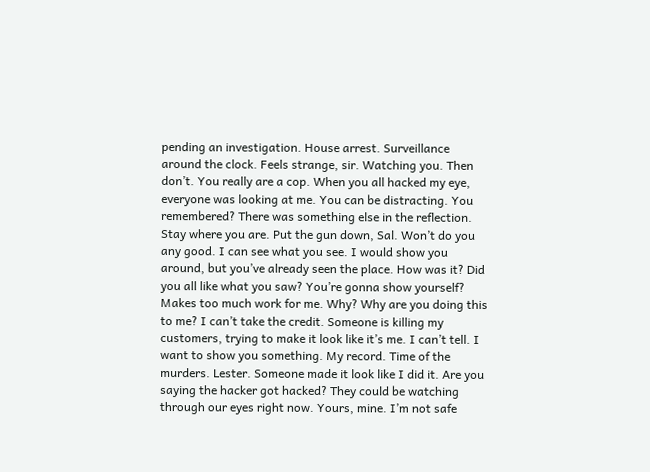pending an investigation. House arrest. Surveillance around the clock. Feels strange, sir. Watching you. Then don’t. You really are a cop. When you all hacked my eye, everyone was looking at me. You can be distracting. You remembered? There was something else in the reflection. Stay where you are. Put the gun down, Sal. Won’t do you any good. I can see what you see. I would show you around, but you’ve already seen the place. How was it? Did you all like what you saw? You’re gonna show yourself? Makes too much work for me. Why? Why are you doing this to me? I can’t take the credit. Someone is killing my customers, trying to make it look like it’s me. I can’t tell. I want to show you something. My record. Time of the murders. Lester. Someone made it look like I did it. Are you saying the hacker got hacked? They could be watching through our eyes right now. Yours, mine. I’m not safe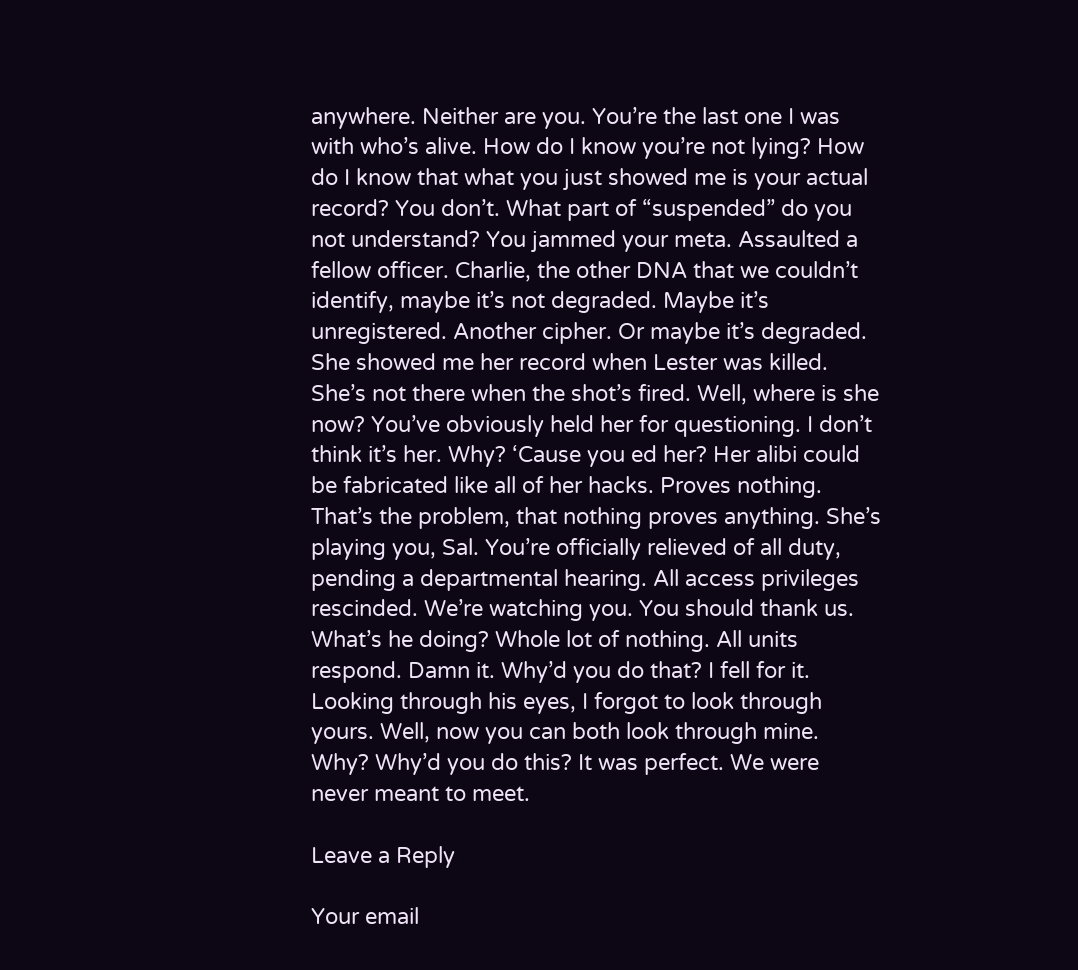anywhere. Neither are you. You’re the last one I was with who’s alive. How do I know you’re not lying? How do I know that what you just showed me is your actual record? You don’t. What part of “suspended” do you not understand? You jammed your meta. Assaulted a fellow officer. Charlie, the other DNA that we couldn’t identify, maybe it’s not degraded. Maybe it’s unregistered. Another cipher. Or maybe it’s degraded. She showed me her record when Lester was killed. She’s not there when the shot’s fired. Well, where is she now? You’ve obviously held her for questioning. I don’t think it’s her. Why? ‘Cause you ed her? Her alibi could be fabricated like all of her hacks. Proves nothing. That’s the problem, that nothing proves anything. She’s playing you, Sal. You’re officially relieved of all duty, pending a departmental hearing. All access privileges rescinded. We’re watching you. You should thank us. What’s he doing? Whole lot of nothing. All units respond. Damn it. Why’d you do that? I fell for it. Looking through his eyes, I forgot to look through yours. Well, now you can both look through mine. Why? Why’d you do this? It was perfect. We were never meant to meet.

Leave a Reply

Your email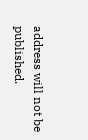address will not be published.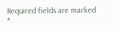Required fields are marked *